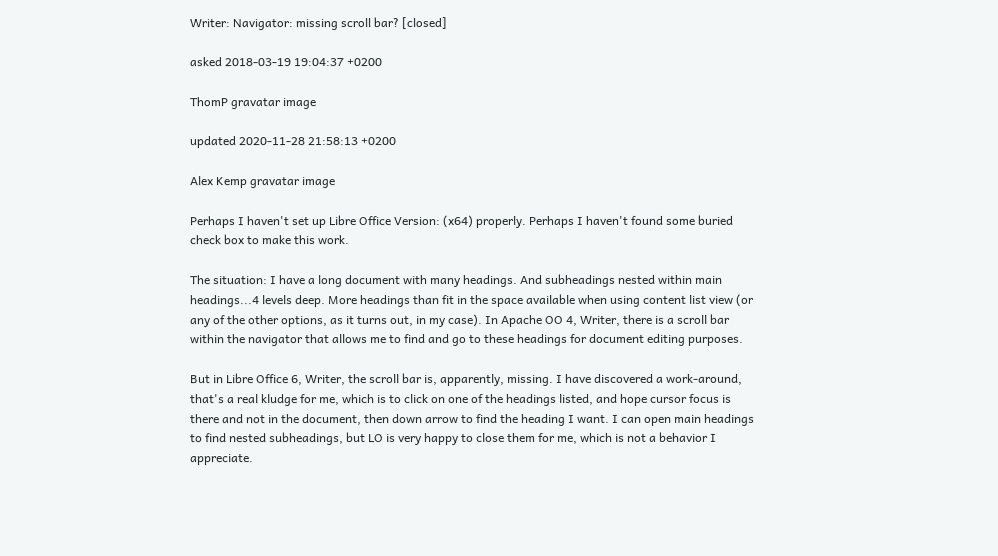Writer: Navigator: missing scroll bar? [closed]

asked 2018-03-19 19:04:37 +0200

ThomP gravatar image

updated 2020-11-28 21:58:13 +0200

Alex Kemp gravatar image

Perhaps I haven't set up Libre Office Version: (x64) properly. Perhaps I haven't found some buried check box to make this work.

The situation: I have a long document with many headings. And subheadings nested within main headings...4 levels deep. More headings than fit in the space available when using content list view (or any of the other options, as it turns out, in my case). In Apache OO 4, Writer, there is a scroll bar within the navigator that allows me to find and go to these headings for document editing purposes.

But in Libre Office 6, Writer, the scroll bar is, apparently, missing. I have discovered a work-around, that's a real kludge for me, which is to click on one of the headings listed, and hope cursor focus is there and not in the document, then down arrow to find the heading I want. I can open main headings to find nested subheadings, but LO is very happy to close them for me, which is not a behavior I appreciate.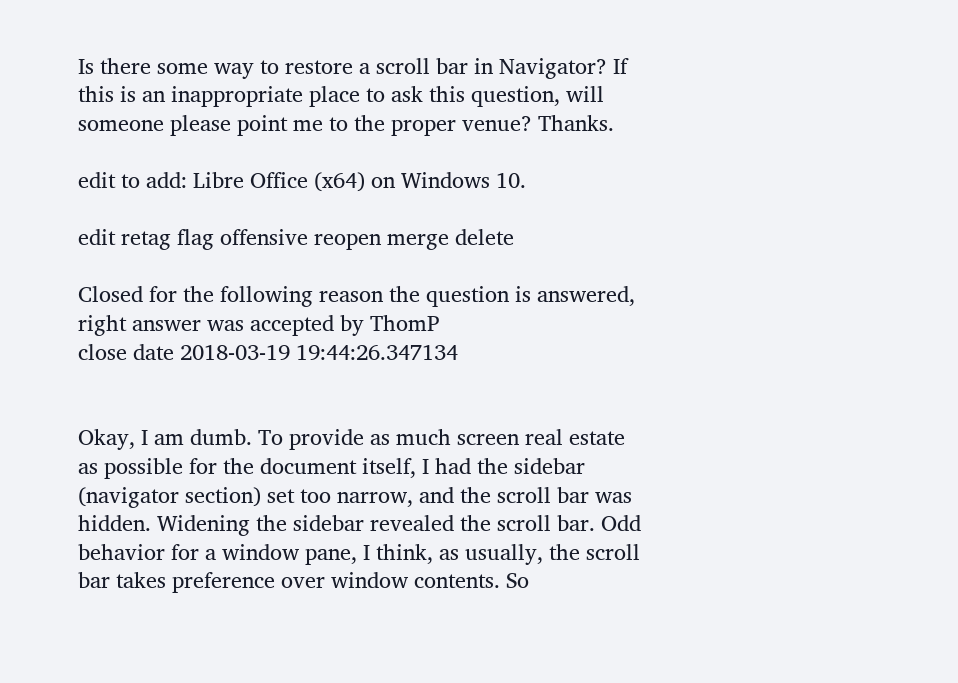Is there some way to restore a scroll bar in Navigator? If this is an inappropriate place to ask this question, will someone please point me to the proper venue? Thanks.

edit to add: Libre Office (x64) on Windows 10.

edit retag flag offensive reopen merge delete

Closed for the following reason the question is answered, right answer was accepted by ThomP
close date 2018-03-19 19:44:26.347134


Okay, I am dumb. To provide as much screen real estate as possible for the document itself, I had the sidebar (navigator section) set too narrow, and the scroll bar was hidden. Widening the sidebar revealed the scroll bar. Odd behavior for a window pane, I think, as usually, the scroll bar takes preference over window contents. So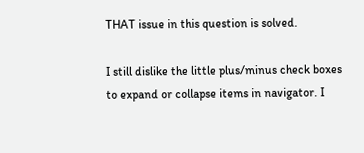THAT issue in this question is solved.

I still dislike the little plus/minus check boxes to expand or collapse items in navigator. I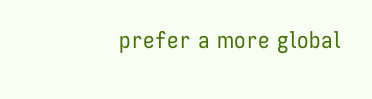prefer a more global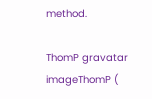method.

ThomP gravatar imageThomP (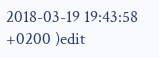2018-03-19 19:43:58 +0200 )edit